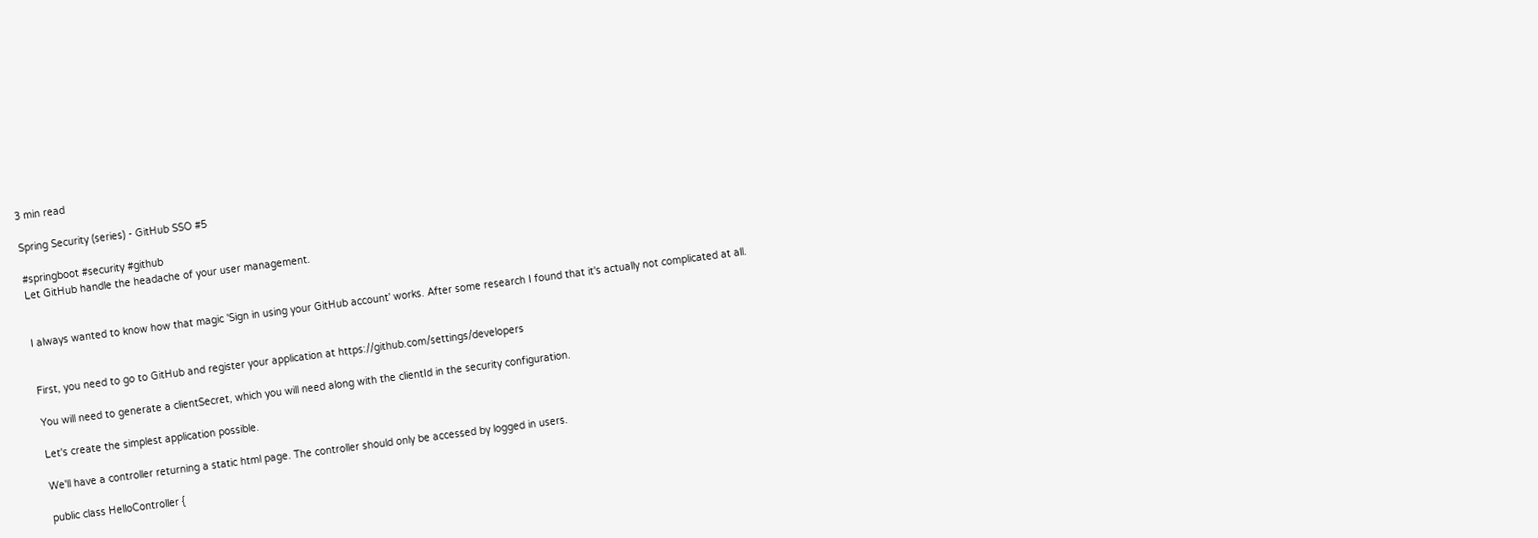3 min read

Spring Security (series) - GitHub SSO #5

#springboot #security #github
Let GitHub handle the headache of your user management.


I always wanted to know how that magic 'Sign in using your GitHub account' works. After some research I found that it's actually not complicated at all.


First, you need to go to GitHub and register your application at https://github.com/settings/developers

You will need to generate a clientSecret, which you will need along with the clientId in the security configuration.

Let's create the simplest application possible.

We'll have a controller returning a static html page. The controller should only be accessed by logged in users.

public class HelloController {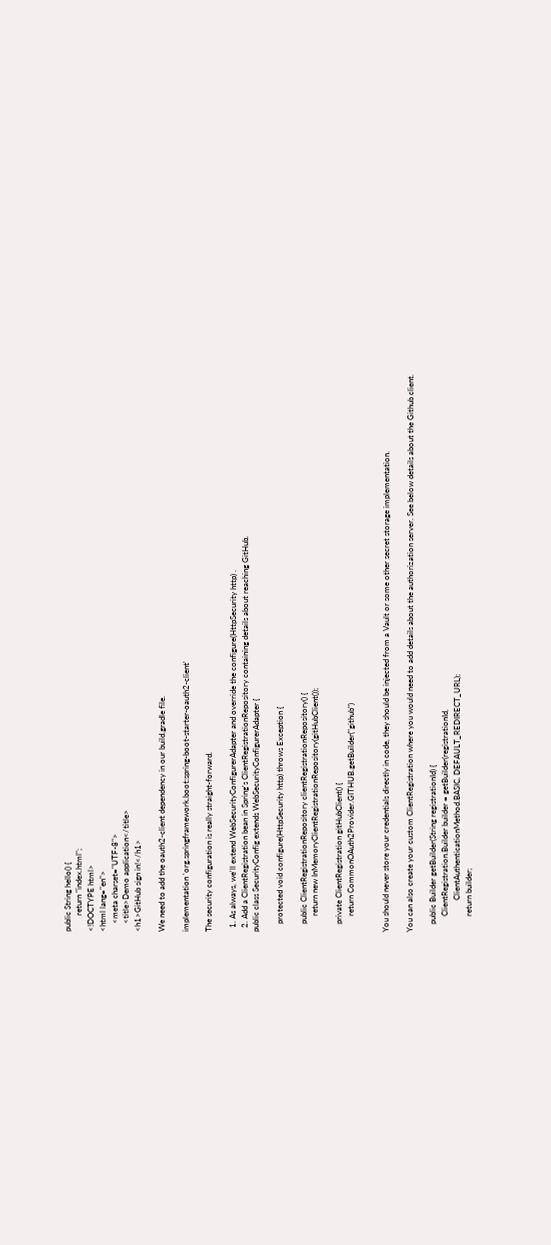public String hello() {
        return "index.html";
<!DOCTYPE html>
<html lang="en">
    <meta charset="UTF-8">
    <title>Demo application</title>
<h1>GitHub sign in!</h1>

We need to add the oauth2-client dependency in our build.gradle file.

implementation 'org.springframework.boot:spring-boot-starter-oauth2-client'

The security configuration is really straight-forward.

  1. As always, we'll extend WebSecurityConfigurerAdapter and override the configure(HttpSecurity http) .
  2. Add a ClientRegistration bean in Spring's ClientRegistrationRepository containing details about reaching GitHub.
public class SecurityConfig extends WebSecurityConfigurerAdapter {

    protected void configure(HttpSecurity http) throws Exception {

    public ClientRegistrationRepository clientRegistrationRepository() {
        return new InMemoryClientRegistrationRepository(gitHubClient());

    private ClientRegistration gitHubClient() {
        return CommonOAuth2Provider.GITHUB.getBuilder("github")


You should never store your credentials directly in code, they should be injected from a Vault or some other secret storage implementation.

You can also create your custom ClientRegistration where you would need to add details about the authorization server. See below details about the Github client.

    public Builder getBuilder(String registrationId) {
        ClientRegistration.Builder builder = getBuilder(registrationId,
                ClientAuthenticationMethod.BASIC, DEFAULT_REDIRECT_URL);
        return builder;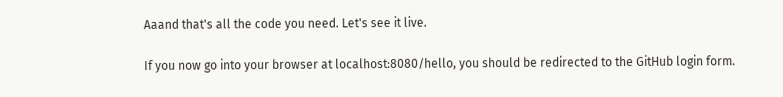Aaand that's all the code you need. Let's see it live.

If you now go into your browser at localhost:8080/hello, you should be redirected to the GitHub login form.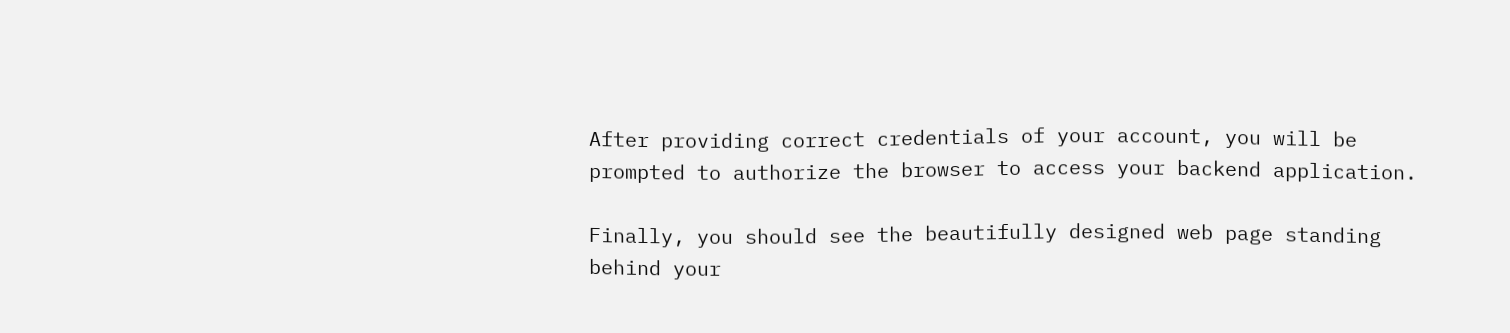After providing correct credentials of your account, you will be prompted to authorize the browser to access your backend application.

Finally, you should see the beautifully designed web page standing behind your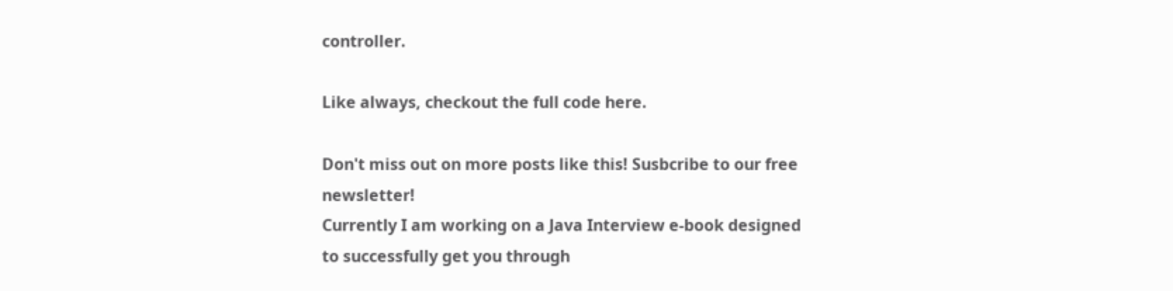controller.

Like always, checkout the full code here.

Don't miss out on more posts like this! Susbcribe to our free newsletter!
Currently I am working on a Java Interview e-book designed to successfully get you through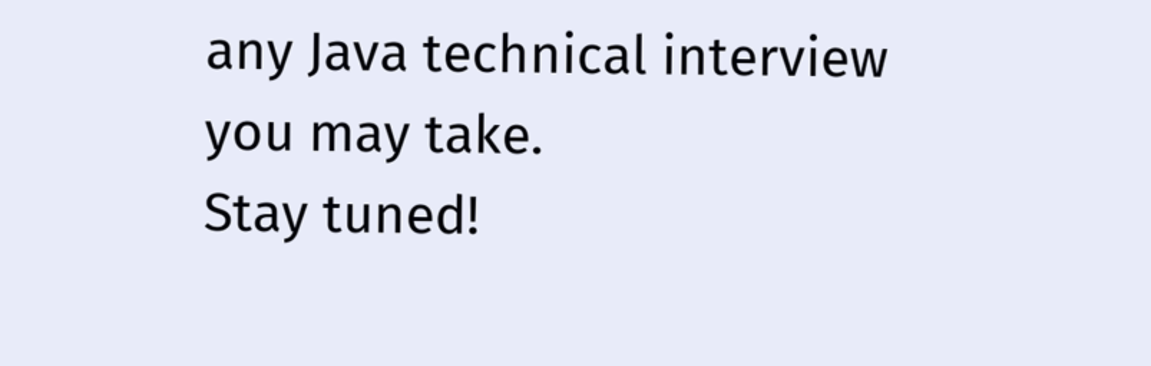any Java technical interview you may take.
Stay tuned!